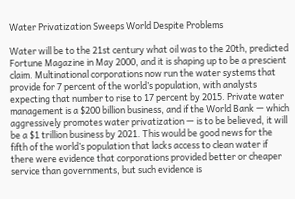Water Privatization Sweeps World Despite Problems

Water will be to the 21st century what oil was to the 20th, predicted Fortune Magazine in May 2000, and it is shaping up to be a prescient claim. Multinational corporations now run the water systems that provide for 7 percent of the world’s population, with analysts expecting that number to rise to 17 percent by 2015. Private water management is a $200 billion business, and if the World Bank — which aggressively promotes water privatization — is to be believed, it will be a $1 trillion business by 2021. This would be good news for the fifth of the world’s population that lacks access to clean water if there were evidence that corporations provided better or cheaper service than governments, but such evidence is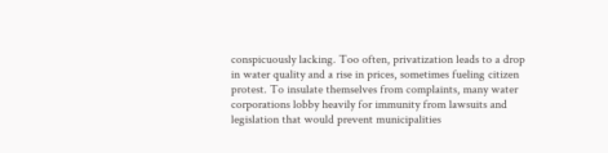conspicuously lacking. Too often, privatization leads to a drop in water quality and a rise in prices, sometimes fueling citizen protest. To insulate themselves from complaints, many water corporations lobby heavily for immunity from lawsuits and legislation that would prevent municipalities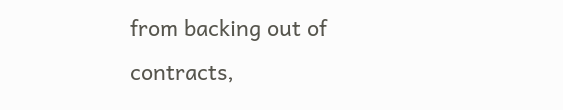from backing out of contracts,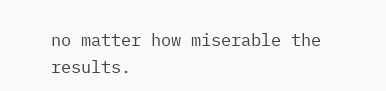no matter how miserable the results.